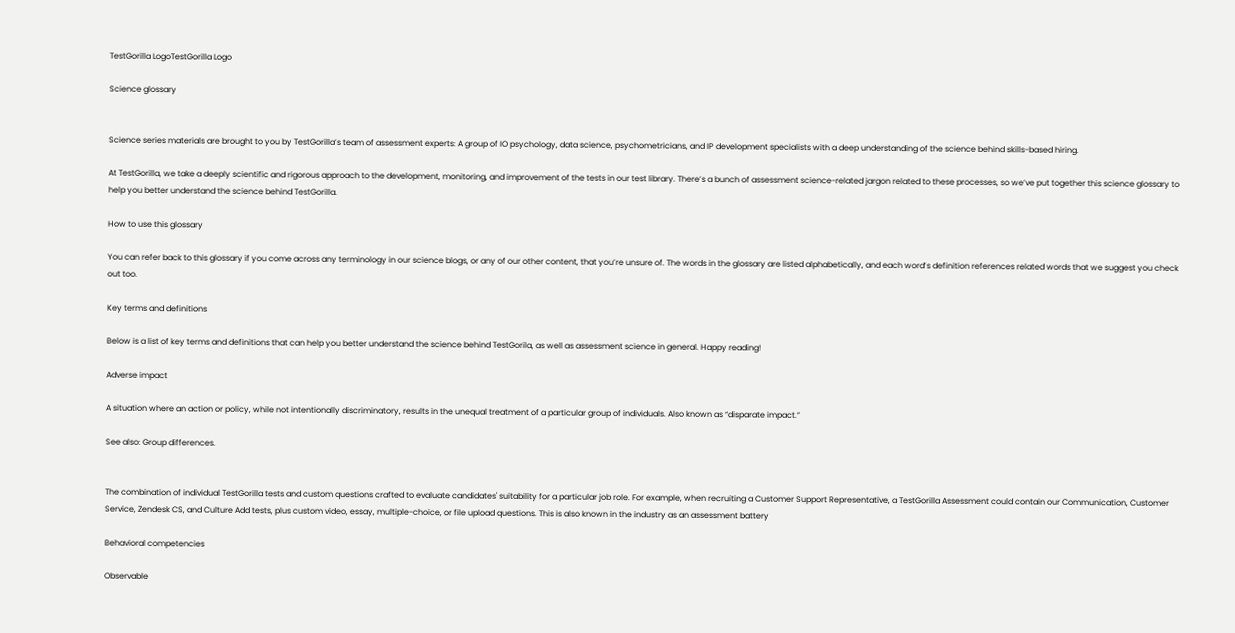TestGorilla LogoTestGorilla Logo

Science glossary


Science series materials are brought to you by TestGorilla’s team of assessment experts: A group of IO psychology, data science, psychometricians, and IP development specialists with a deep understanding of the science behind skills-based hiring.

At TestGorilla, we take a deeply scientific and rigorous approach to the development, monitoring, and improvement of the tests in our test library. There’s a bunch of assessment science-related jargon related to these processes, so we’ve put together this science glossary to help you better understand the science behind TestGorilla.

How to use this glossary

You can refer back to this glossary if you come across any terminology in our science blogs, or any of our other content, that you’re unsure of. The words in the glossary are listed alphabetically, and each word’s definition references related words that we suggest you check out too.

Key terms and definitions

Below is a list of key terms and definitions that can help you better understand the science behind TestGorila, as well as assessment science in general. Happy reading!

Adverse impact

A situation where an action or policy, while not intentionally discriminatory, results in the unequal treatment of a particular group of individuals. Also known as “disparate impact.”

See also: Group differences.


The combination of individual TestGorilla tests and custom questions crafted to evaluate candidates' suitability for a particular job role. For example, when recruiting a Customer Support Representative, a TestGorilla Assessment could contain our Communication, Customer Service, Zendesk CS, and Culture Add tests, plus custom video, essay, multiple-choice, or file upload questions. This is also known in the industry as an assessment battery

Behavioral competencies

Observable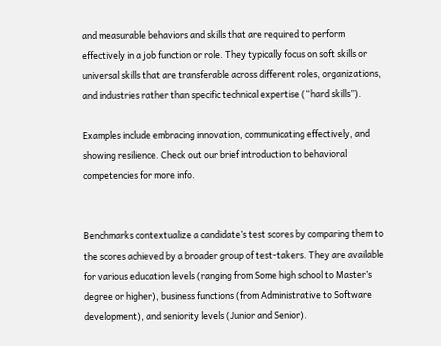and measurable behaviors and skills that are required to perform effectively in a job function or role. They typically focus on soft skills or universal skills that are transferable across different roles, organizations, and industries rather than specific technical expertise (“hard skills”).

Examples include embracing innovation, communicating effectively, and showing resilience. Check out our brief introduction to behavioral competencies for more info.


Benchmarks contextualize a candidate’s test scores by comparing them to the scores achieved by a broader group of test-takers. They are available for various education levels (ranging from Some high school to Master’s degree or higher), business functions (from Administrative to Software development), and seniority levels (Junior and Senior).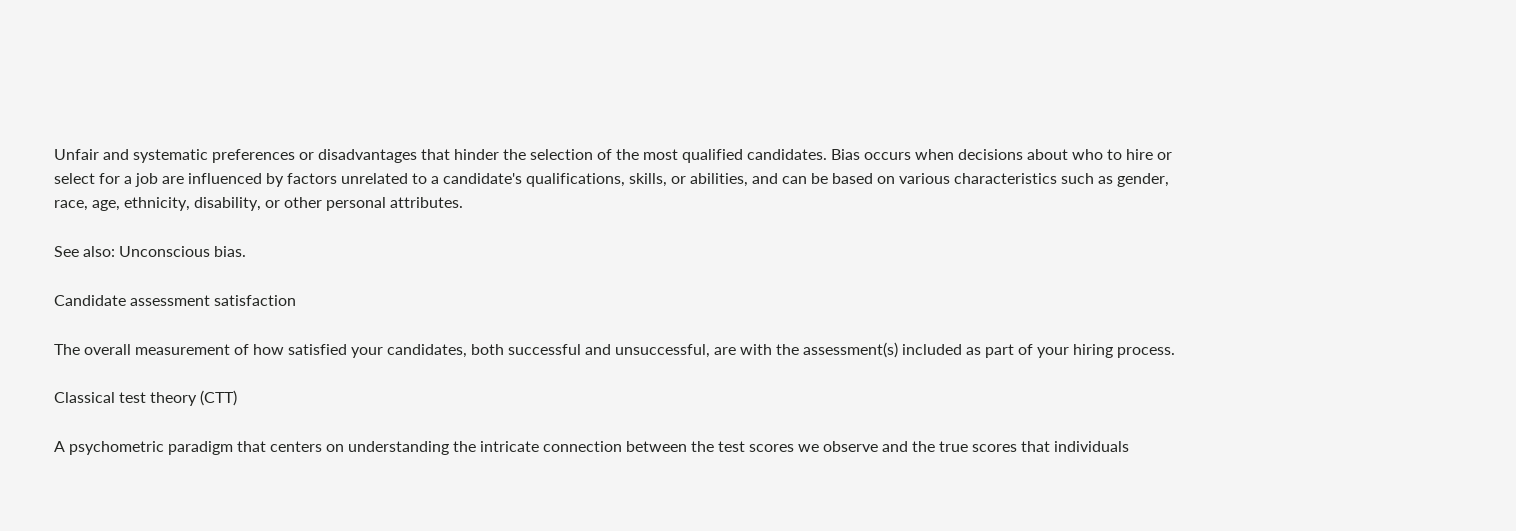Unfair and systematic preferences or disadvantages that hinder the selection of the most qualified candidates. Bias occurs when decisions about who to hire or select for a job are influenced by factors unrelated to a candidate's qualifications, skills, or abilities, and can be based on various characteristics such as gender, race, age, ethnicity, disability, or other personal attributes.

See also: Unconscious bias.

Candidate assessment satisfaction

The overall measurement of how satisfied your candidates, both successful and unsuccessful, are with the assessment(s) included as part of your hiring process.

Classical test theory (CTT)

A psychometric paradigm that centers on understanding the intricate connection between the test scores we observe and the true scores that individuals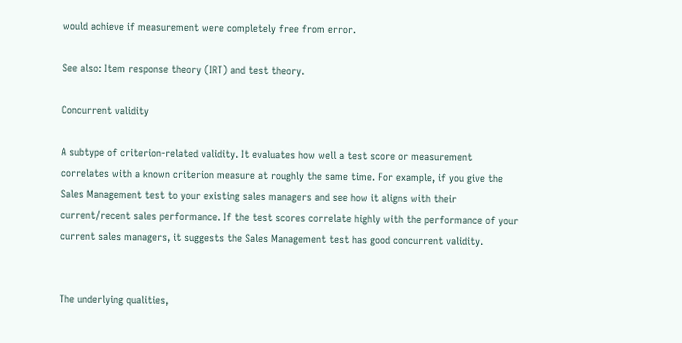would achieve if measurement were completely free from error.

See also: Item response theory (IRT) and test theory.

Concurrent validity

A subtype of criterion-related validity. It evaluates how well a test score or measurement correlates with a known criterion measure at roughly the same time. For example, if you give the Sales Management test to your existing sales managers and see how it aligns with their current/recent sales performance. If the test scores correlate highly with the performance of your current sales managers, it suggests the Sales Management test has good concurrent validity.


The underlying qualities,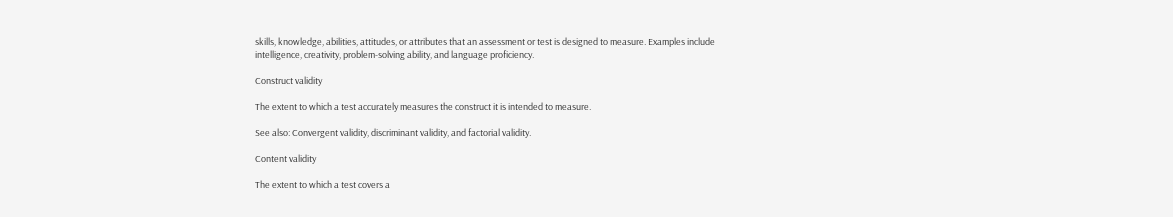skills, knowledge, abilities, attitudes, or attributes that an assessment or test is designed to measure. Examples include intelligence, creativity, problem-solving ability, and language proficiency.

Construct validity

The extent to which a test accurately measures the construct it is intended to measure.

See also: Convergent validity, discriminant validity, and factorial validity.

Content validity

The extent to which a test covers a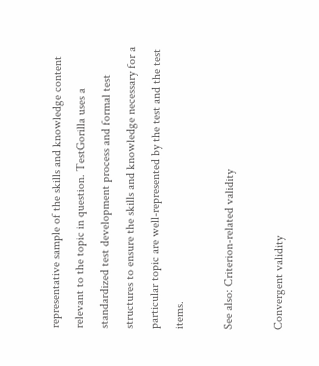representative sample of the skills and knowledge content relevant to the topic in question. TestGorilla uses a standardized test development process and formal test structures to ensure the skills and knowledge necessary for a particular topic are well-represented by the test and the test items.

See also: Criterion-related validity

Convergent validity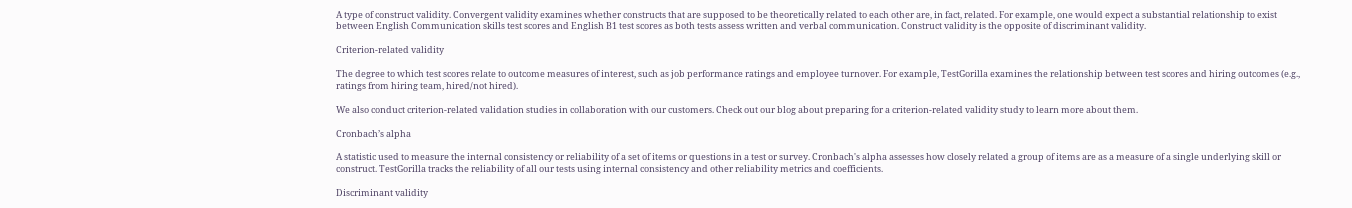A type of construct validity. Convergent validity examines whether constructs that are supposed to be theoretically related to each other are, in fact, related. For example, one would expect a substantial relationship to exist between English Communication skills test scores and English B1 test scores as both tests assess written and verbal communication. Construct validity is the opposite of discriminant validity.

Criterion-related validity

The degree to which test scores relate to outcome measures of interest, such as job performance ratings and employee turnover. For example, TestGorilla examines the relationship between test scores and hiring outcomes (e.g., ratings from hiring team, hired/not hired).

We also conduct criterion-related validation studies in collaboration with our customers. Check out our blog about preparing for a criterion-related validity study to learn more about them.

Cronbach’s alpha

A statistic used to measure the internal consistency or reliability of a set of items or questions in a test or survey. Cronbach's alpha assesses how closely related a group of items are as a measure of a single underlying skill or construct. TestGorilla tracks the reliability of all our tests using internal consistency and other reliability metrics and coefficients.

Discriminant validity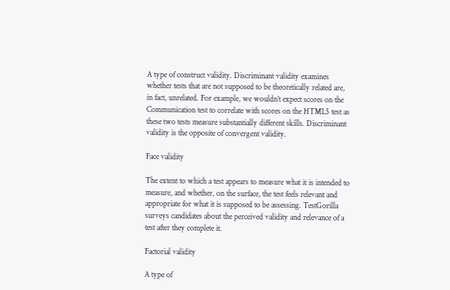A type of construct validity. Discriminant validity examines whether tests that are not supposed to be theoretically related are, in fact, unrelated. For example, we wouldn’t expect scores on the Communication test to correlate with scores on the HTML5 test as these two tests measure substantially different skills. Discriminant validity is the opposite of convergent validity.

Face validity

The extent to which a test appears to measure what it is intended to measure, and whether, on the surface, the test feels relevant and appropriate for what it is supposed to be assessing. TestGorilla surveys candidates about the perceived validity and relevance of a test after they complete it.

Factorial validity

A type of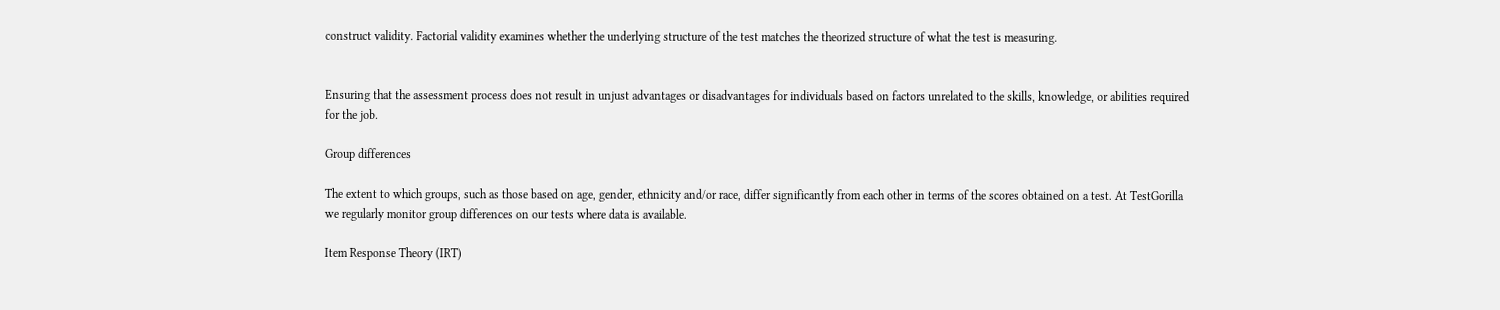construct validity. Factorial validity examines whether the underlying structure of the test matches the theorized structure of what the test is measuring.


Ensuring that the assessment process does not result in unjust advantages or disadvantages for individuals based on factors unrelated to the skills, knowledge, or abilities required for the job.

Group differences

The extent to which groups, such as those based on age, gender, ethnicity and/or race, differ significantly from each other in terms of the scores obtained on a test. At TestGorilla we regularly monitor group differences on our tests where data is available.

Item Response Theory (IRT)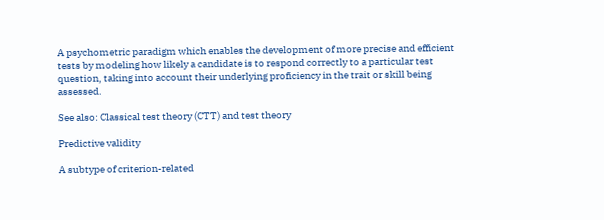A psychometric paradigm which enables the development of more precise and efficient tests by modeling how likely a candidate is to respond correctly to a particular test question, taking into account their underlying proficiency in the trait or skill being assessed.

See also: Classical test theory (CTT) and test theory

Predictive validity

A subtype of criterion-related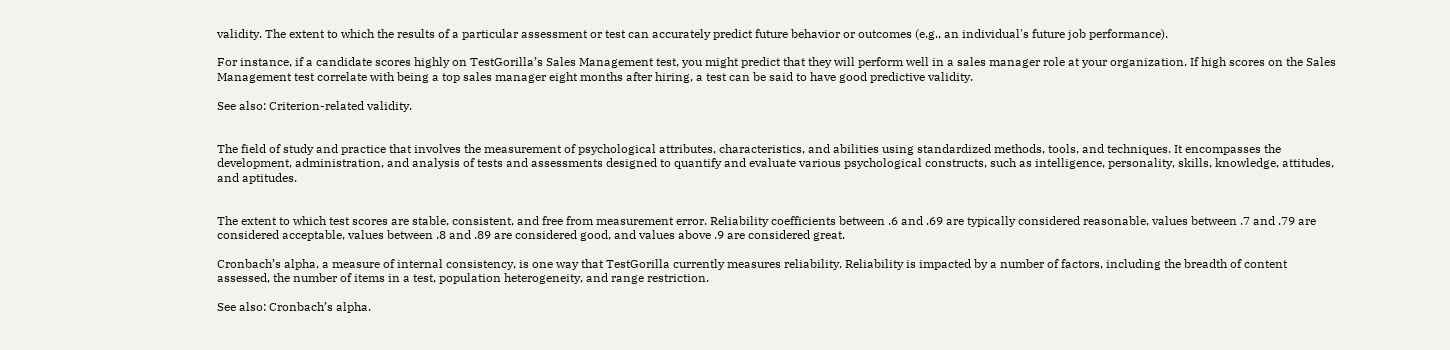validity. The extent to which the results of a particular assessment or test can accurately predict future behavior or outcomes (e.g., an individual's future job performance).

For instance, if a candidate scores highly on TestGorilla’s Sales Management test, you might predict that they will perform well in a sales manager role at your organization. If high scores on the Sales Management test correlate with being a top sales manager eight months after hiring, a test can be said to have good predictive validity.

See also: Criterion-related validity.


The field of study and practice that involves the measurement of psychological attributes, characteristics, and abilities using standardized methods, tools, and techniques. It encompasses the development, administration, and analysis of tests and assessments designed to quantify and evaluate various psychological constructs, such as intelligence, personality, skills, knowledge, attitudes, and aptitudes.


The extent to which test scores are stable, consistent, and free from measurement error. Reliability coefficients between .6 and .69 are typically considered reasonable, values between .7 and .79 are considered acceptable, values between .8 and .89 are considered good, and values above .9 are considered great.

Cronbach’s alpha, a measure of internal consistency, is one way that TestGorilla currently measures reliability. Reliability is impacted by a number of factors, including the breadth of content assessed, the number of items in a test, population heterogeneity, and range restriction.

See also: Cronbach’s alpha.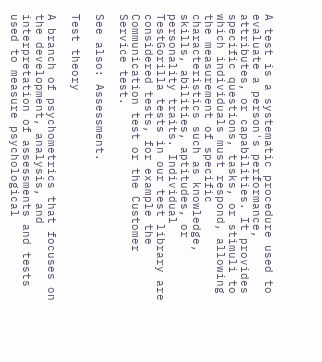A test is a systematic procedure used to evaluate a person's performance, attributes, or capabilities. It provides specific questions, tasks, or stimuli to which individuals must respond, allowing the measurement of specific characteristics such as knowledge, skills, abilities, aptitudes, or personality traits. Individual TestGorilla tests in our test library are considered tests, for example the Communication test or the Customer Service test.

See also: Assessment.

Test theory

A branch of psychometrics that focuses on the development, analysis, and interpretation of assessments and tests used to measure psychological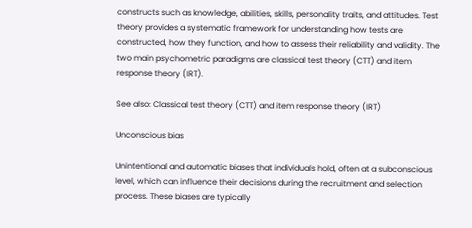constructs such as knowledge, abilities, skills, personality traits, and attitudes. Test theory provides a systematic framework for understanding how tests are constructed, how they function, and how to assess their reliability and validity. The two main psychometric paradigms are classical test theory (CTT) and item response theory (IRT).

See also: Classical test theory (CTT) and item response theory (IRT)

Unconscious bias

Unintentional and automatic biases that individuals hold, often at a subconscious level, which can influence their decisions during the recruitment and selection process. These biases are typically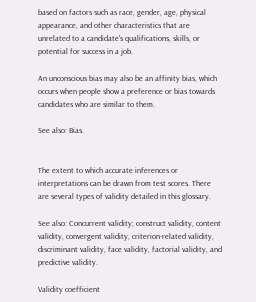based on factors such as race, gender, age, physical appearance, and other characteristics that are unrelated to a candidate's qualifications, skills, or potential for success in a job.

An unconscious bias may also be an affinity bias, which occurs when people show a preference or bias towards candidates who are similar to them.

See also: Bias.


The extent to which accurate inferences or interpretations can be drawn from test scores. There are several types of validity detailed in this glossary.

See also: Concurrent validity; construct validity, content validity, convergent validity, criterion-related validity, discriminant validity, face validity, factorial validity, and predictive validity.

Validity coefficient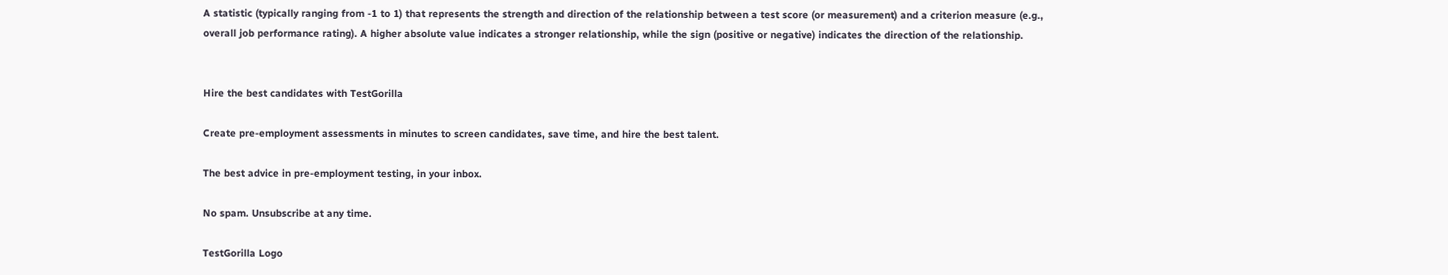A statistic (typically ranging from -1 to 1) that represents the strength and direction of the relationship between a test score (or measurement) and a criterion measure (e.g., overall job performance rating). A higher absolute value indicates a stronger relationship, while the sign (positive or negative) indicates the direction of the relationship.


Hire the best candidates with TestGorilla

Create pre-employment assessments in minutes to screen candidates, save time, and hire the best talent.

The best advice in pre-employment testing, in your inbox.

No spam. Unsubscribe at any time.

TestGorilla Logo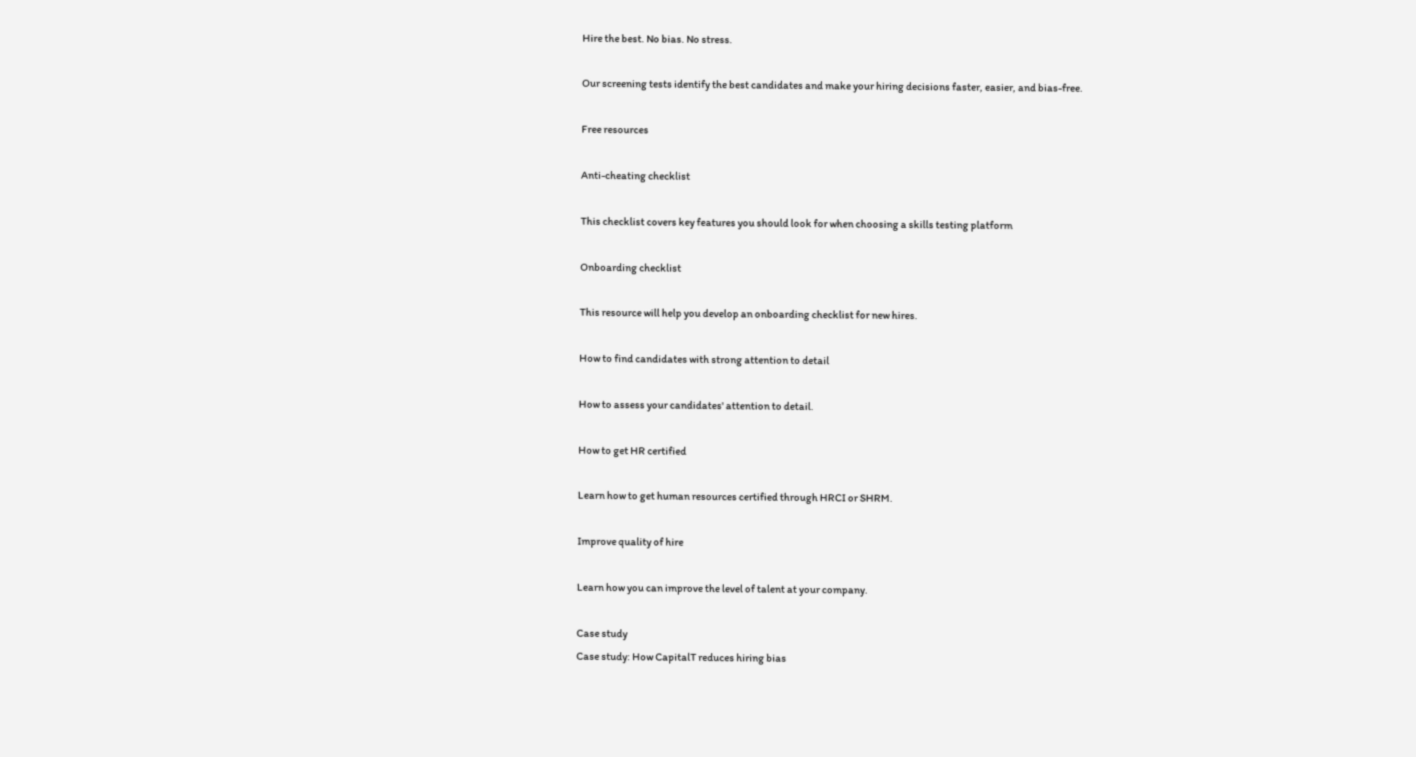Hire the best. No bias. No stress.

Our screening tests identify the best candidates and make your hiring decisions faster, easier, and bias-free.

Free resources

Anti-cheating checklist

This checklist covers key features you should look for when choosing a skills testing platform

Onboarding checklist

This resource will help you develop an onboarding checklist for new hires.

How to find candidates with strong attention to detail

How to assess your candidates' attention to detail.

How to get HR certified

Learn how to get human resources certified through HRCI or SHRM.

Improve quality of hire

Learn how you can improve the level of talent at your company.

Case study
Case study: How CapitalT reduces hiring bias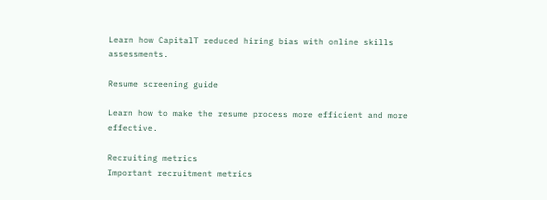Learn how CapitalT reduced hiring bias with online skills assessments.

Resume screening guide

Learn how to make the resume process more efficient and more effective.

Recruiting metrics
Important recruitment metrics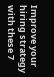Improve your hiring strategy with these 7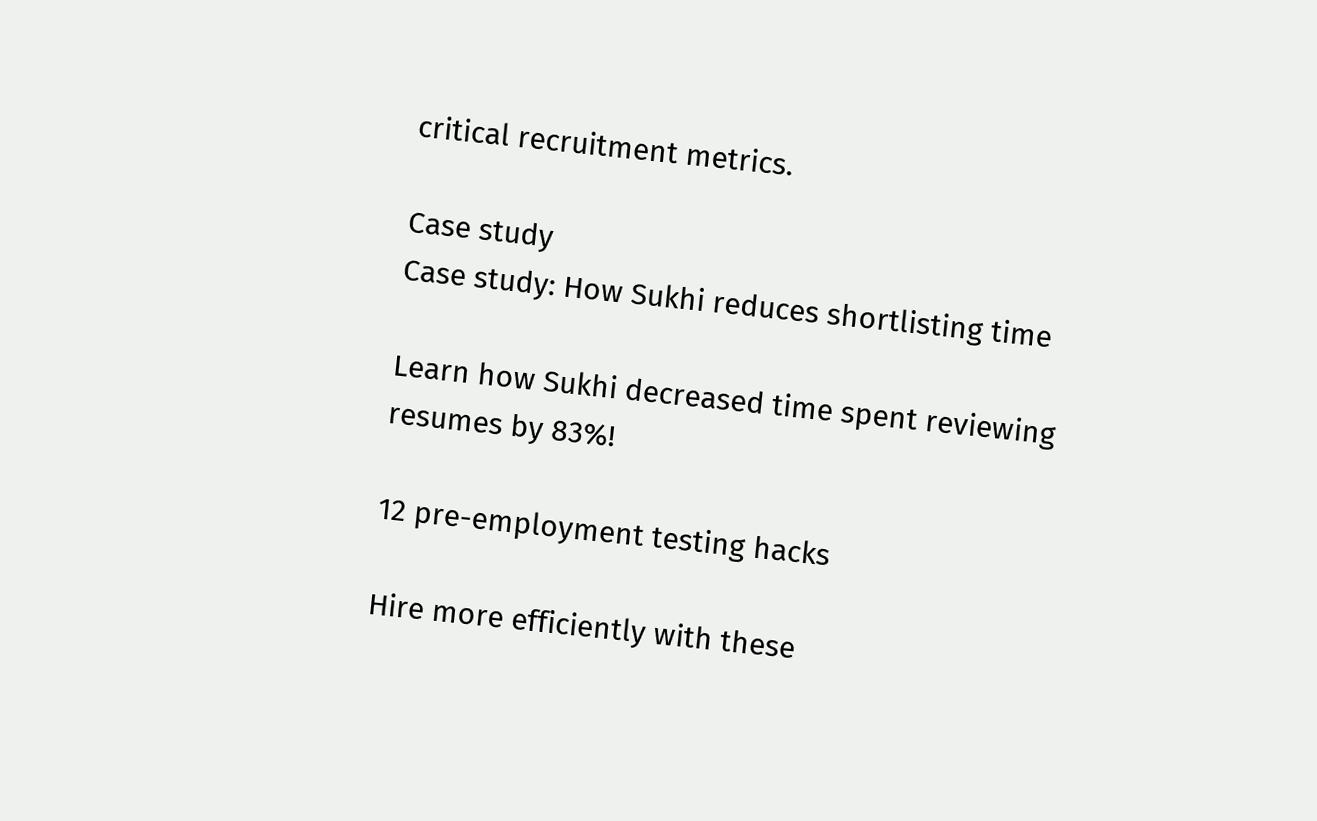critical recruitment metrics.

Case study
Case study: How Sukhi reduces shortlisting time

Learn how Sukhi decreased time spent reviewing resumes by 83%!

12 pre-employment testing hacks

Hire more efficiently with these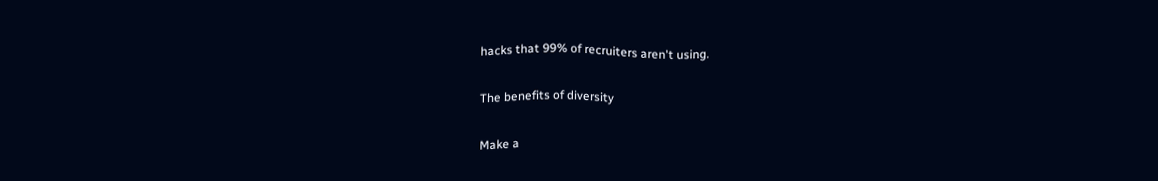hacks that 99% of recruiters aren't using.

The benefits of diversity

Make a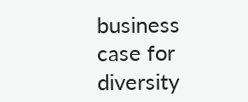business case for diversity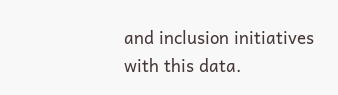and inclusion initiatives with this data.